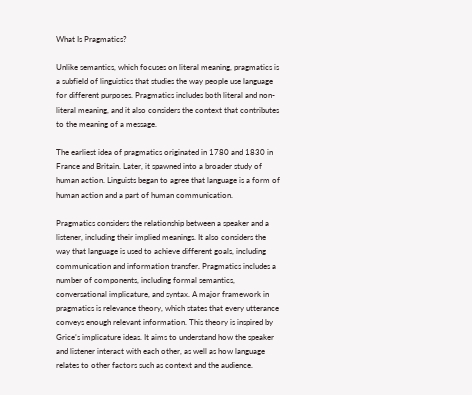What Is Pragmatics?

Unlike semantics, which focuses on literal meaning, pragmatics is a subfield of linguistics that studies the way people use language for different purposes. Pragmatics includes both literal and non-literal meaning, and it also considers the context that contributes to the meaning of a message.

The earliest idea of pragmatics originated in 1780 and 1830 in France and Britain. Later, it spawned into a broader study of human action. Linguists began to agree that language is a form of human action and a part of human communication.

Pragmatics considers the relationship between a speaker and a listener, including their implied meanings. It also considers the way that language is used to achieve different goals, including communication and information transfer. Pragmatics includes a number of components, including formal semantics, conversational implicature, and syntax. A major framework in pragmatics is relevance theory, which states that every utterance conveys enough relevant information. This theory is inspired by Grice’s implicature ideas. It aims to understand how the speaker and listener interact with each other, as well as how language relates to other factors such as context and the audience.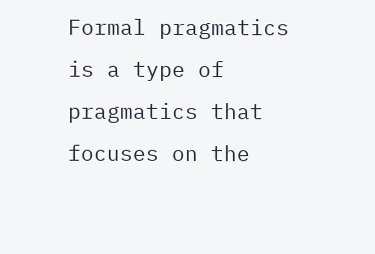Formal pragmatics is a type of pragmatics that focuses on the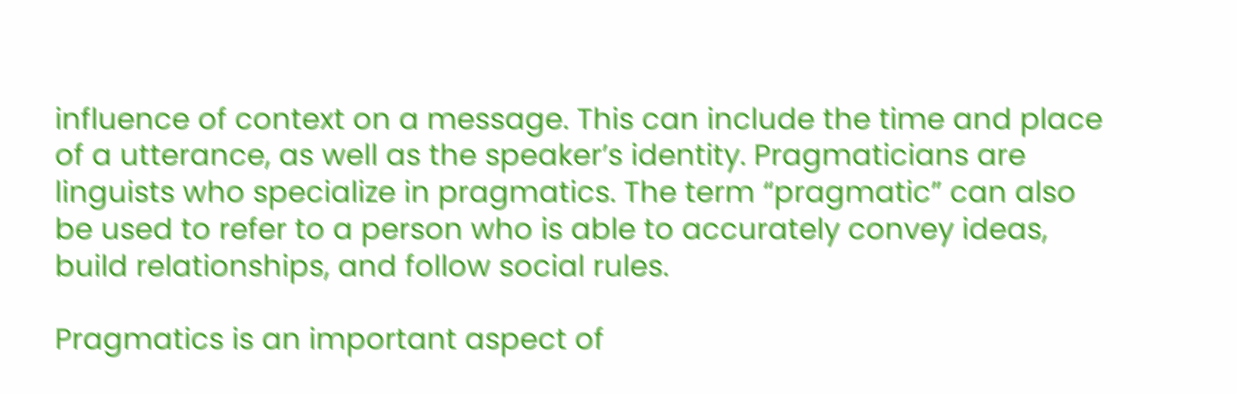influence of context on a message. This can include the time and place of a utterance, as well as the speaker’s identity. Pragmaticians are linguists who specialize in pragmatics. The term “pragmatic” can also be used to refer to a person who is able to accurately convey ideas, build relationships, and follow social rules.

Pragmatics is an important aspect of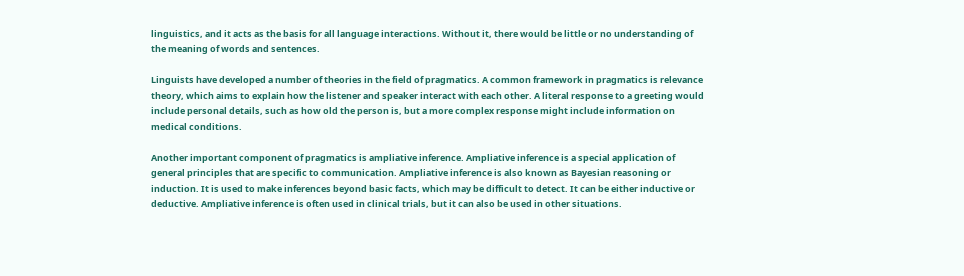linguistics, and it acts as the basis for all language interactions. Without it, there would be little or no understanding of the meaning of words and sentences.

Linguists have developed a number of theories in the field of pragmatics. A common framework in pragmatics is relevance theory, which aims to explain how the listener and speaker interact with each other. A literal response to a greeting would include personal details, such as how old the person is, but a more complex response might include information on medical conditions.

Another important component of pragmatics is ampliative inference. Ampliative inference is a special application of general principles that are specific to communication. Ampliative inference is also known as Bayesian reasoning or induction. It is used to make inferences beyond basic facts, which may be difficult to detect. It can be either inductive or deductive. Ampliative inference is often used in clinical trials, but it can also be used in other situations.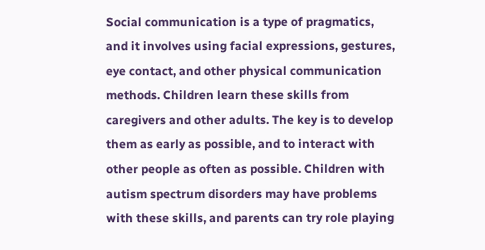Social communication is a type of pragmatics, and it involves using facial expressions, gestures, eye contact, and other physical communication methods. Children learn these skills from caregivers and other adults. The key is to develop them as early as possible, and to interact with other people as often as possible. Children with autism spectrum disorders may have problems with these skills, and parents can try role playing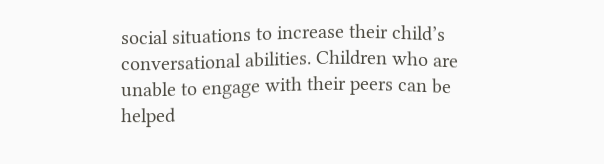social situations to increase their child’s conversational abilities. Children who are unable to engage with their peers can be helped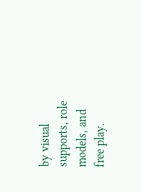by visual supports, role models, and free play.